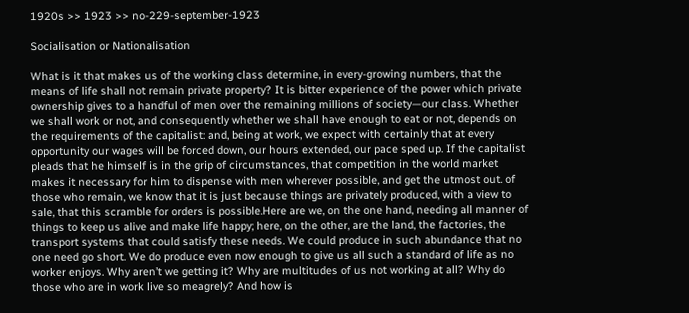1920s >> 1923 >> no-229-september-1923

Socialisation or Nationalisation

What is it that makes us of the working class determine, in every-growing numbers, that the means of life shall not remain private property? It is bitter experience of the power which private ownership gives to a handful of men over the remaining millions of society—our class. Whether we shall work or not, and consequently whether we shall have enough to eat or not, depends on the requirements of the capitalist: and, being at work, we expect with certainly that at every opportunity our wages will be forced down, our hours extended, our pace sped up. If the capitalist pleads that he himself is in the grip of circumstances, that competition in the world market makes it necessary for him to dispense with men wherever possible, and get the utmost out. of those who remain, we know that it is just because things are privately produced, with a view to sale, that this scramble for orders is possible.Here are we, on the one hand, needing all manner of things to keep us alive and make life happy; here, on the other, are the land, the factories, the transport systems that could satisfy these needs. We could produce in such abundance that no one need go short. We do produce even now enough to give us all such a standard of life as no worker enjoys. Why aren’t we getting it? Why are multitudes of us not working at all? Why do those who are in work live so meagrely? And how is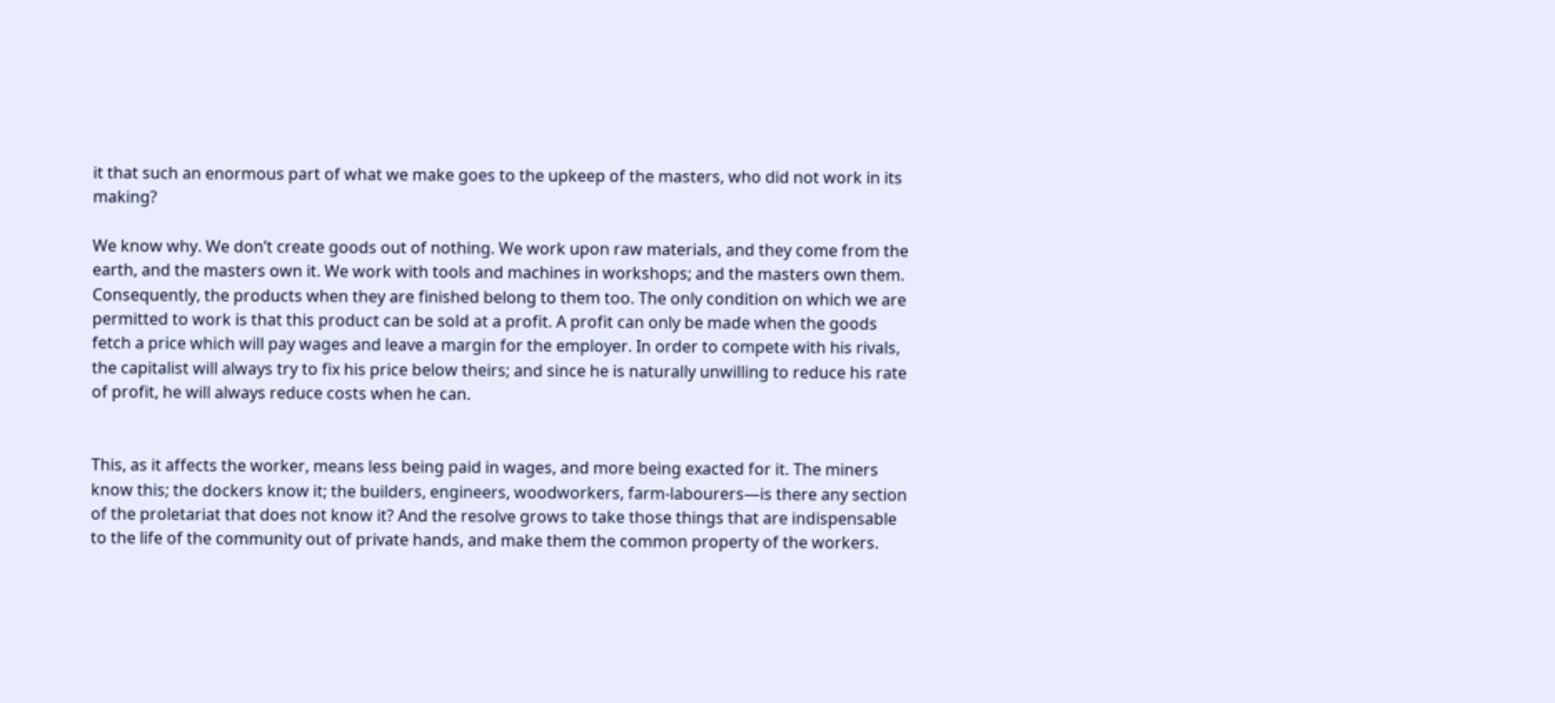it that such an enormous part of what we make goes to the upkeep of the masters, who did not work in its making?

We know why. We don’t create goods out of nothing. We work upon raw materials, and they come from the earth, and the masters own it. We work with tools and machines in workshops; and the masters own them. Consequently, the products when they are finished belong to them too. The only condition on which we are permitted to work is that this product can be sold at a profit. A profit can only be made when the goods fetch a price which will pay wages and leave a margin for the employer. In order to compete with his rivals, the capitalist will always try to fix his price below theirs; and since he is naturally unwilling to reduce his rate of profit, he will always reduce costs when he can.


This, as it affects the worker, means less being paid in wages, and more being exacted for it. The miners know this; the dockers know it; the builders, engineers, woodworkers, farm-labourers—is there any section of the proletariat that does not know it? And the resolve grows to take those things that are indispensable to the life of the community out of private hands, and make them the common property of the workers.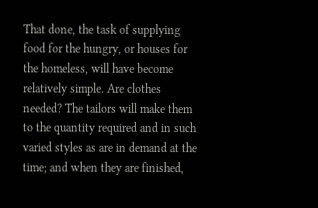That done, the task of supplying food for the hungry, or houses for the homeless, will have become relatively simple. Are clothes needed? The tailors will make them to the quantity required and in such varied styles as are in demand at the time; and when they are finished,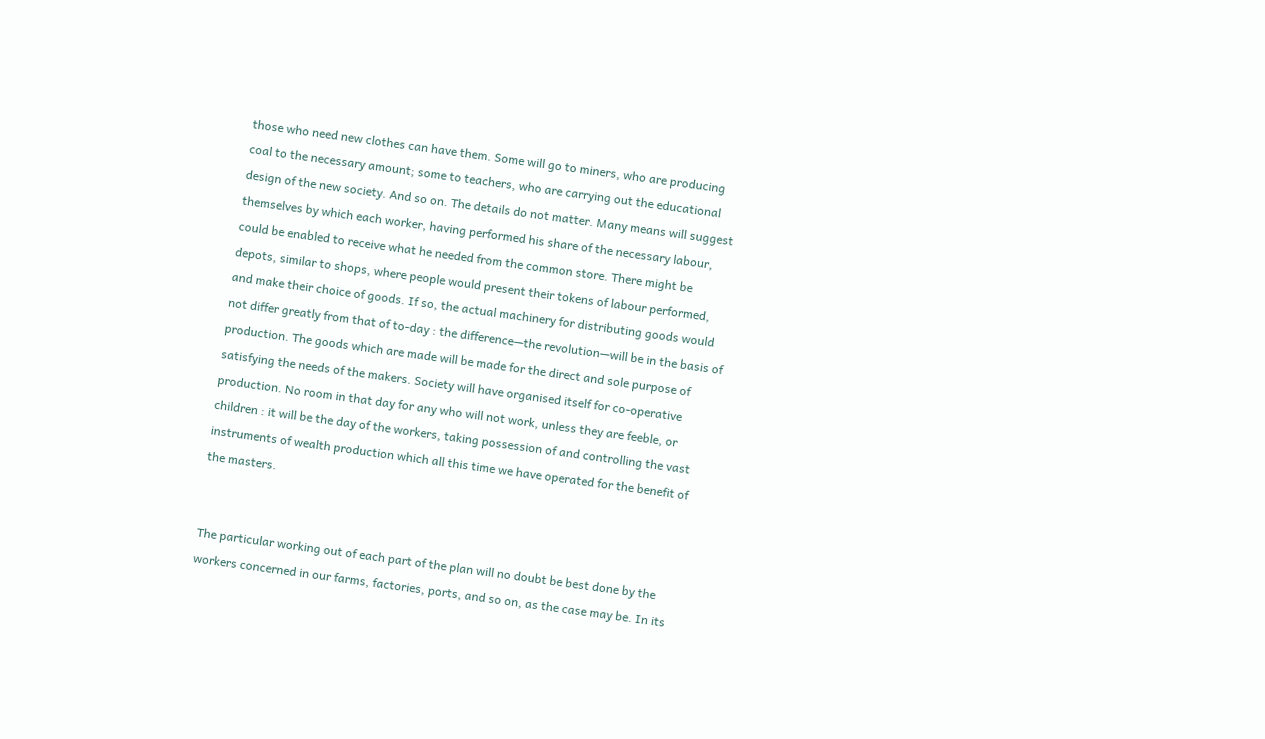those who need new clothes can have them. Some will go to miners, who are producing coal to the necessary amount; some to teachers, who are carrying out the educational design of the new society. And so on. The details do not matter. Many means will suggest themselves by which each worker, having performed his share of the necessary labour, could be enabled to receive what he needed from the common store. There might be depots, similar to shops, where people would present their tokens of labour performed, and make their choice of goods. If so, the actual machinery for distributing goods would not differ greatly from that of to-day : the difference—the revolution—will be in the basis of production. The goods which are made will be made for the direct and sole purpose of satisfying the needs of the makers. Society will have organised itself for co-operative production. No room in that day for any who will not work, unless they are feeble, or children : it will be the day of the workers, taking possession of and controlling the vast instruments of wealth production which all this time we have operated for the benefit of the masters.


The particular working out of each part of the plan will no doubt be best done by the workers concerned in our farms, factories, ports, and so on, as the case may be. In its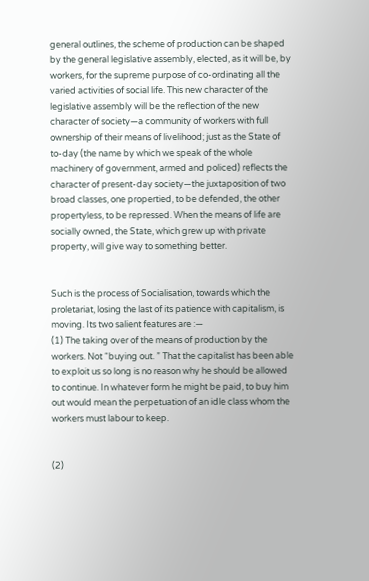general outlines, the scheme of production can be shaped by the general legislative assembly, elected, as it will be, by workers, for the supreme purpose of co-ordinating all the varied activities of social life. This new character of the legislative assembly will be the reflection of the new character of society—a community of workers with full ownership of their means of livelihood; just as the State of to-day (the name by which we speak of the whole machinery of government, armed and policed) reflects the character of present-day society—the juxtaposition of two broad classes, one propertied, to be defended, the other propertyless, to be repressed. When the means of life are socially owned, the State, which grew up with private property, will give way to something better.


Such is the process of Socialisation, towards which the proletariat, losing the last of its patience with capitalism, is moving. Its two salient features are :—
(1) The taking over of the means of production by the workers. Not “buying out. ” That the capitalist has been able to exploit us so long is no reason why he should be allowed to continue. In whatever form he might be paid, to buy him out would mean the perpetuation of an idle class whom the workers must labour to keep.


(2)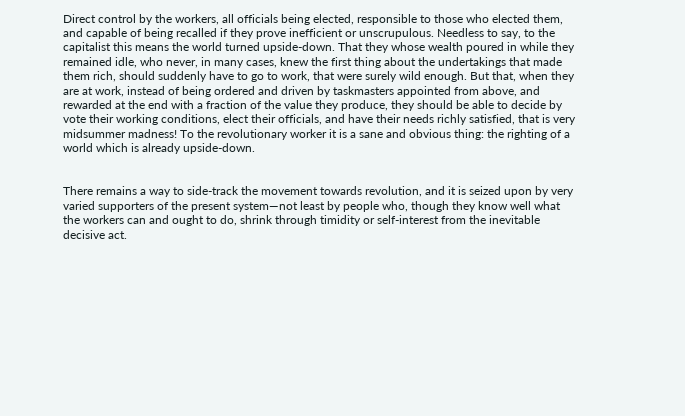Direct control by the workers, all officials being elected, responsible to those who elected them, and capable of being recalled if they prove inefficient or unscrupulous. Needless to say, to the capitalist this means the world turned upside-down. That they whose wealth poured in while they remained idle, who never, in many cases, knew the first thing about the undertakings that made them rich, should suddenly have to go to work, that were surely wild enough. But that, when they are at work, instead of being ordered and driven by taskmasters appointed from above, and rewarded at the end with a fraction of the value they produce, they should be able to decide by vote their working conditions, elect their officials, and have their needs richly satisfied, that is very midsummer madness! To the revolutionary worker it is a sane and obvious thing: the righting of a world which is already upside-down.


There remains a way to side-track the movement towards revolution, and it is seized upon by very varied supporters of the present system—not least by people who, though they know well what the workers can and ought to do, shrink through timidity or self-interest from the inevitable decisive act.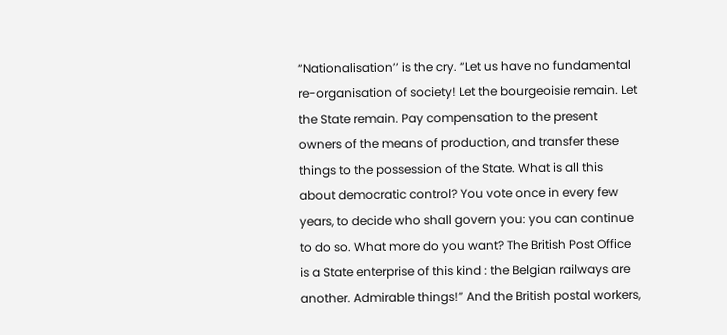“Nationalisation’’ is the cry. “Let us have no fundamental re-organisation of society! Let the bourgeoisie remain. Let the State remain. Pay compensation to the present owners of the means of production, and transfer these things to the possession of the State. What is all this about democratic control? You vote once in every few years, to decide who shall govern you: you can continue to do so. What more do you want? The British Post Office is a State enterprise of this kind : the Belgian railways are another. Admirable things!” And the British postal workers,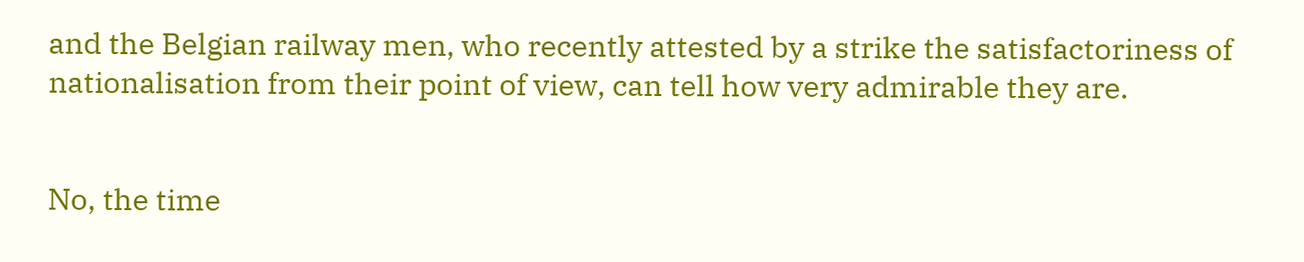and the Belgian railway men, who recently attested by a strike the satisfactoriness of nationalisation from their point of view, can tell how very admirable they are.


No, the time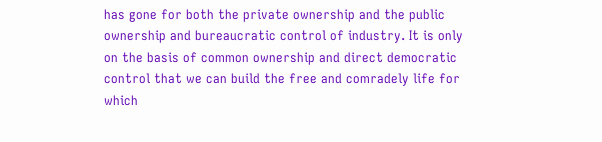has gone for both the private ownership and the public ownership and bureaucratic control of industry. It is only on the basis of common ownership and direct democratic control that we can build the free and comradely life for which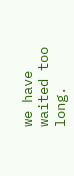we have waited too long.